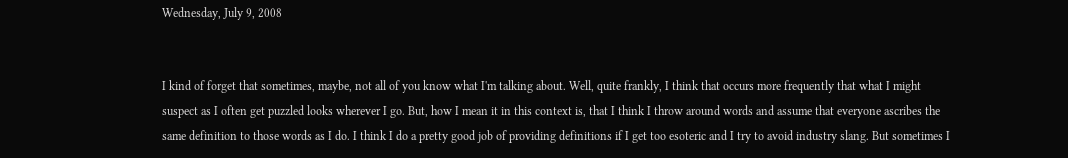Wednesday, July 9, 2008


I kind of forget that sometimes, maybe, not all of you know what I'm talking about. Well, quite frankly, I think that occurs more frequently that what I might suspect as I often get puzzled looks wherever I go. But, how I mean it in this context is, that I think I throw around words and assume that everyone ascribes the same definition to those words as I do. I think I do a pretty good job of providing definitions if I get too esoteric and I try to avoid industry slang. But sometimes I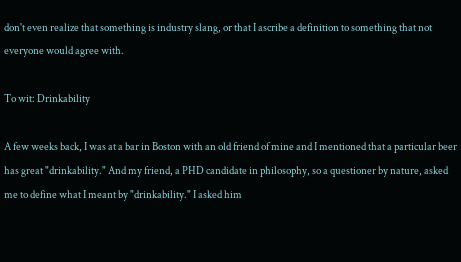don't even realize that something is industry slang, or that I ascribe a definition to something that not everyone would agree with.

To wit: Drinkability

A few weeks back, I was at a bar in Boston with an old friend of mine and I mentioned that a particular beer has great "drinkability." And my friend, a PHD candidate in philosophy, so a questioner by nature, asked me to define what I meant by "drinkability." I asked him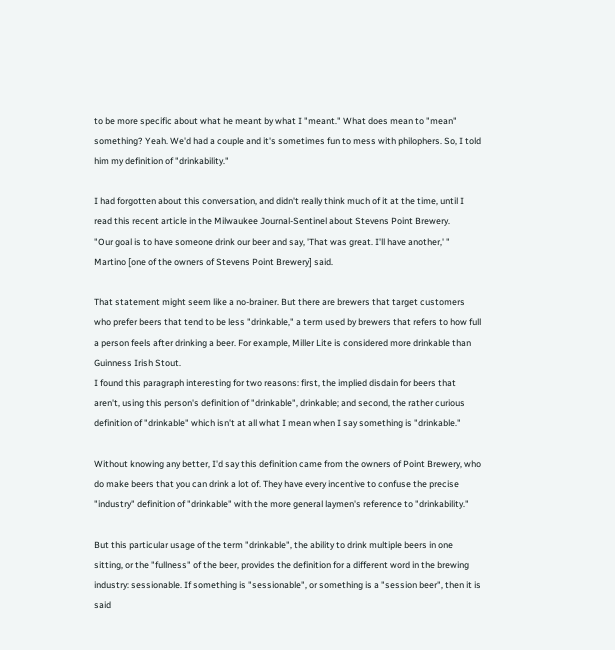to be more specific about what he meant by what I "meant." What does mean to "mean" something? Yeah. We'd had a couple and it's sometimes fun to mess with philophers. So, I told him my definition of "drinkability."

I had forgotten about this conversation, and didn't really think much of it at the time, until I read this recent article in the Milwaukee Journal-Sentinel about Stevens Point Brewery.
"Our goal is to have someone drink our beer and say, 'That was great. I'll have another,' " Martino [one of the owners of Stevens Point Brewery] said.

That statement might seem like a no-brainer. But there are brewers that target customers who prefer beers that tend to be less "drinkable," a term used by brewers that refers to how full a person feels after drinking a beer. For example, Miller Lite is considered more drinkable than Guinness Irish Stout.
I found this paragraph interesting for two reasons: first, the implied disdain for beers that aren't, using this person's definition of "drinkable", drinkable; and second, the rather curious definition of "drinkable" which isn't at all what I mean when I say something is "drinkable."

Without knowing any better, I'd say this definition came from the owners of Point Brewery, who do make beers that you can drink a lot of. They have every incentive to confuse the precise "industry" definition of "drinkable" with the more general laymen's reference to "drinkability."

But this particular usage of the term "drinkable", the ability to drink multiple beers in one sitting, or the "fullness" of the beer, provides the definition for a different word in the brewing industry: sessionable. If something is "sessionable", or something is a "session beer", then it is said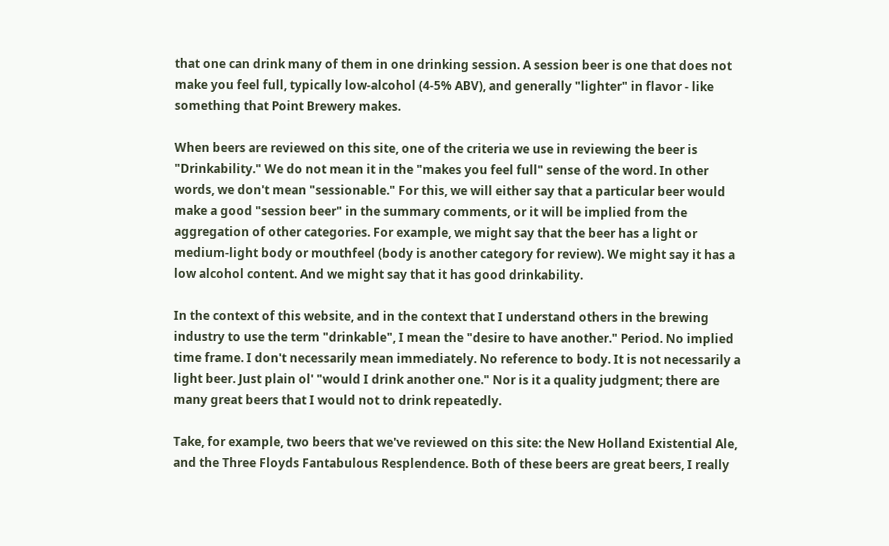that one can drink many of them in one drinking session. A session beer is one that does not make you feel full, typically low-alcohol (4-5% ABV), and generally "lighter" in flavor - like something that Point Brewery makes.

When beers are reviewed on this site, one of the criteria we use in reviewing the beer is "Drinkability." We do not mean it in the "makes you feel full" sense of the word. In other words, we don't mean "sessionable." For this, we will either say that a particular beer would make a good "session beer" in the summary comments, or it will be implied from the aggregation of other categories. For example, we might say that the beer has a light or medium-light body or mouthfeel (body is another category for review). We might say it has a low alcohol content. And we might say that it has good drinkability.

In the context of this website, and in the context that I understand others in the brewing industry to use the term "drinkable", I mean the "desire to have another." Period. No implied time frame. I don't necessarily mean immediately. No reference to body. It is not necessarily a light beer. Just plain ol' "would I drink another one." Nor is it a quality judgment; there are many great beers that I would not to drink repeatedly.

Take, for example, two beers that we've reviewed on this site: the New Holland Existential Ale, and the Three Floyds Fantabulous Resplendence. Both of these beers are great beers, I really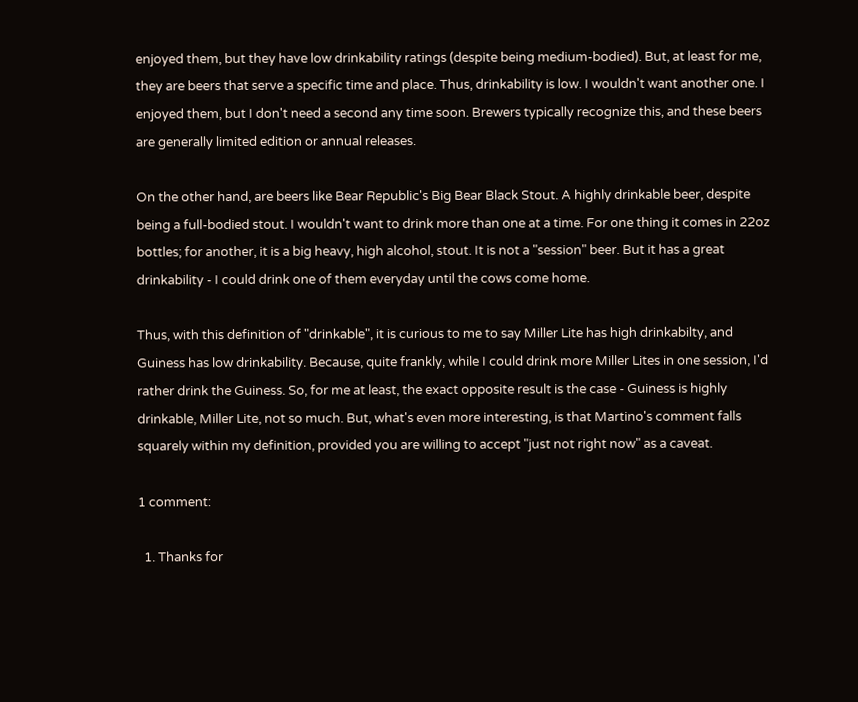enjoyed them, but they have low drinkability ratings (despite being medium-bodied). But, at least for me, they are beers that serve a specific time and place. Thus, drinkability is low. I wouldn't want another one. I enjoyed them, but I don't need a second any time soon. Brewers typically recognize this, and these beers are generally limited edition or annual releases.

On the other hand, are beers like Bear Republic's Big Bear Black Stout. A highly drinkable beer, despite being a full-bodied stout. I wouldn't want to drink more than one at a time. For one thing it comes in 22oz bottles; for another, it is a big heavy, high alcohol, stout. It is not a "session" beer. But it has a great drinkability - I could drink one of them everyday until the cows come home.

Thus, with this definition of "drinkable", it is curious to me to say Miller Lite has high drinkabilty, and Guiness has low drinkability. Because, quite frankly, while I could drink more Miller Lites in one session, I'd rather drink the Guiness. So, for me at least, the exact opposite result is the case - Guiness is highly drinkable, Miller Lite, not so much. But, what's even more interesting, is that Martino's comment falls squarely within my definition, provided you are willing to accept "just not right now" as a caveat.

1 comment:

  1. Thanks for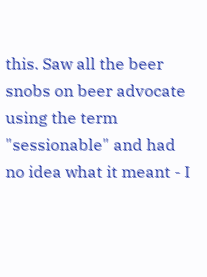this. Saw all the beer snobs on beer advocate using the term "sessionable" and had no idea what it meant - I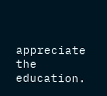appreciate the education.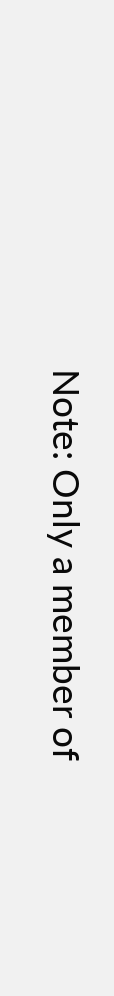Note: Only a member of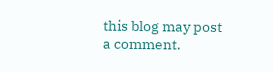this blog may post a comment.